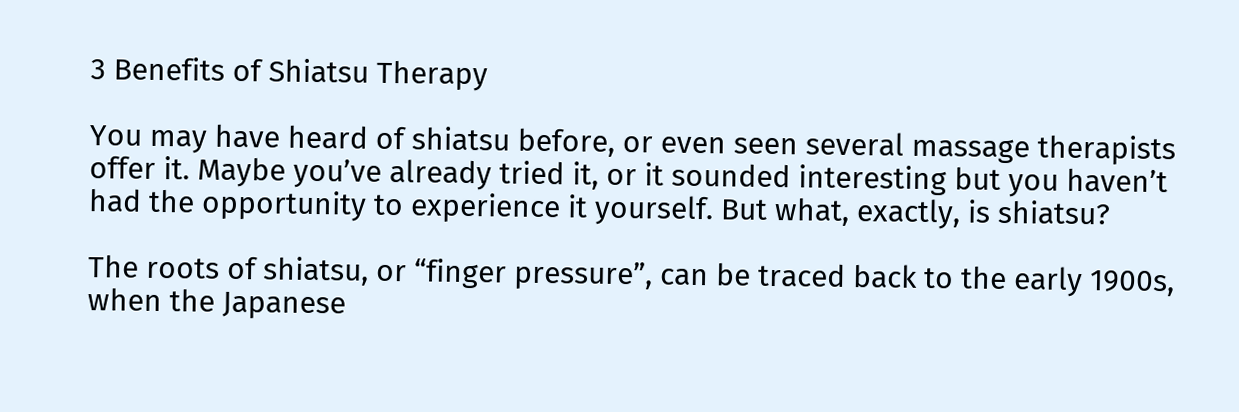3 Benefits of Shiatsu Therapy

You may have heard of shiatsu before, or even seen several massage therapists offer it. Maybe you’ve already tried it, or it sounded interesting but you haven’t had the opportunity to experience it yourself. But what, exactly, is shiatsu?

The roots of shiatsu, or “finger pressure”, can be traced back to the early 1900s, when the Japanese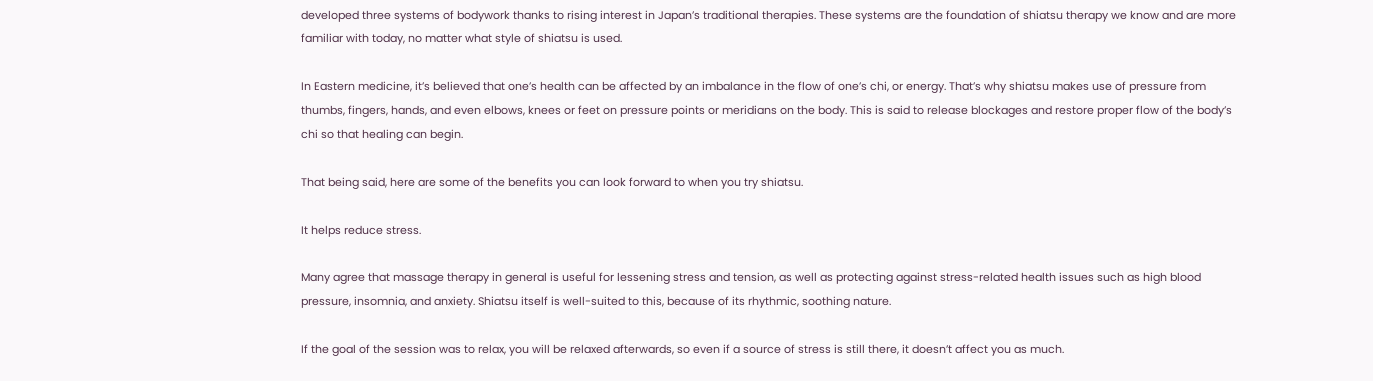developed three systems of bodywork thanks to rising interest in Japan’s traditional therapies. These systems are the foundation of shiatsu therapy we know and are more familiar with today, no matter what style of shiatsu is used.

In Eastern medicine, it’s believed that one’s health can be affected by an imbalance in the flow of one’s chi, or energy. That’s why shiatsu makes use of pressure from thumbs, fingers, hands, and even elbows, knees or feet on pressure points or meridians on the body. This is said to release blockages and restore proper flow of the body’s chi so that healing can begin.

That being said, here are some of the benefits you can look forward to when you try shiatsu.

It helps reduce stress.

Many agree that massage therapy in general is useful for lessening stress and tension, as well as protecting against stress-related health issues such as high blood pressure, insomnia, and anxiety. Shiatsu itself is well-suited to this, because of its rhythmic, soothing nature.

If the goal of the session was to relax, you will be relaxed afterwards, so even if a source of stress is still there, it doesn’t affect you as much.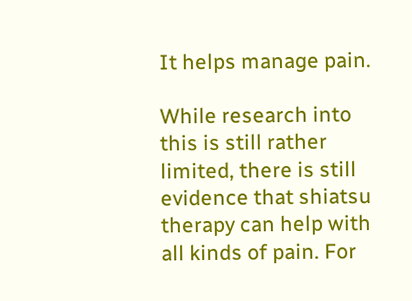It helps manage pain.

While research into this is still rather limited, there is still evidence that shiatsu therapy can help with all kinds of pain. For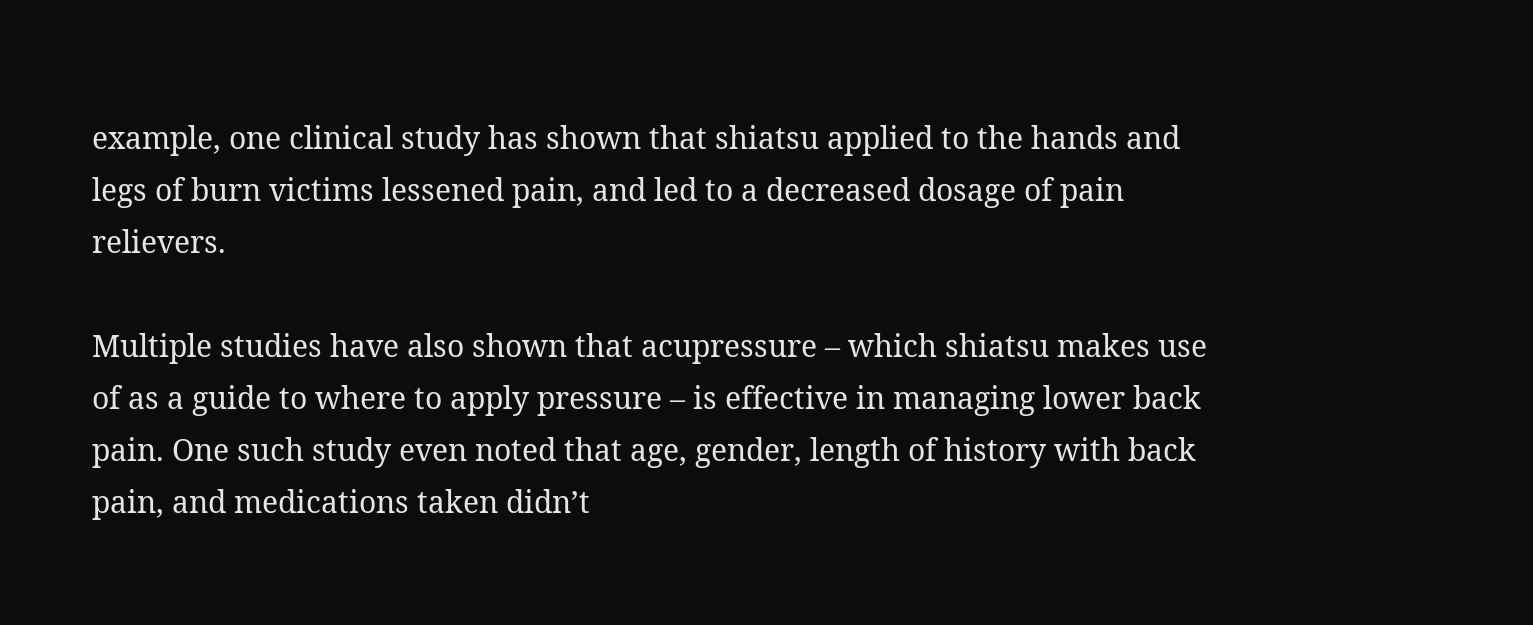example, one clinical study has shown that shiatsu applied to the hands and legs of burn victims lessened pain, and led to a decreased dosage of pain relievers.

Multiple studies have also shown that acupressure – which shiatsu makes use of as a guide to where to apply pressure – is effective in managing lower back pain. One such study even noted that age, gender, length of history with back pain, and medications taken didn’t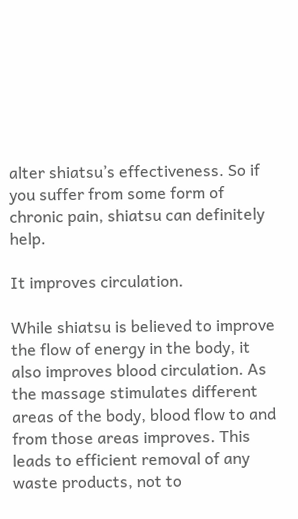alter shiatsu’s effectiveness. So if you suffer from some form of chronic pain, shiatsu can definitely help.

It improves circulation.

While shiatsu is believed to improve the flow of energy in the body, it also improves blood circulation. As the massage stimulates different areas of the body, blood flow to and from those areas improves. This leads to efficient removal of any waste products, not to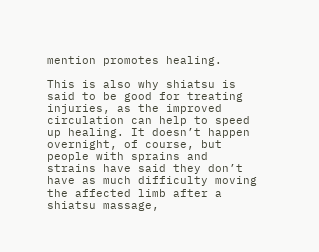mention promotes healing.

This is also why shiatsu is said to be good for treating injuries, as the improved circulation can help to speed up healing. It doesn’t happen overnight, of course, but people with sprains and strains have said they don’t have as much difficulty moving the affected limb after a shiatsu massage,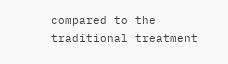compared to the traditional treatment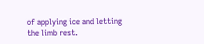of applying ice and letting the limb rest.